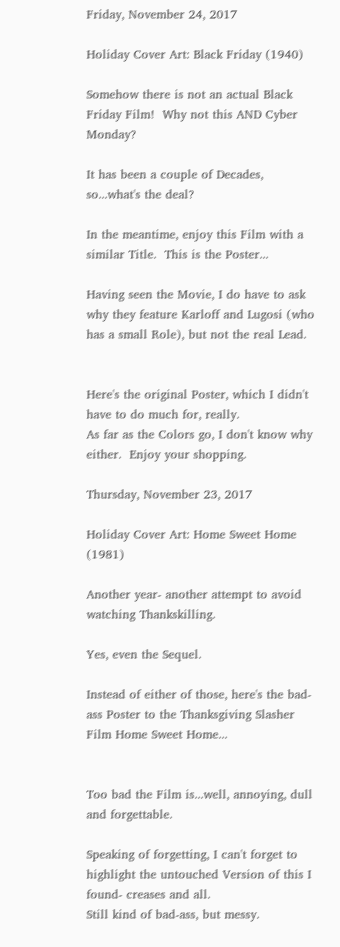Friday, November 24, 2017

Holiday Cover Art: Black Friday (1940)

Somehow there is not an actual Black Friday Film!  Why not this AND Cyber Monday?

It has been a couple of Decades, so...what's the deal?

In the meantime, enjoy this Film with a similar Title.  This is the Poster...

Having seen the Movie, I do have to ask why they feature Karloff and Lugosi (who has a small Role), but not the real Lead.


Here's the original Poster, which I didn't have to do much for, really.
As far as the Colors go, I don't know why either.  Enjoy your shopping.

Thursday, November 23, 2017

Holiday Cover Art: Home Sweet Home (1981)

Another year- another attempt to avoid watching Thankskilling.

Yes, even the Sequel.

Instead of either of those, here's the bad-ass Poster to the Thanksgiving Slasher Film Home Sweet Home...


Too bad the Film is...well, annoying, dull and forgettable.

Speaking of forgetting, I can't forget to highlight the untouched Version of this I found- creases and all.
Still kind of bad-ass, but messy.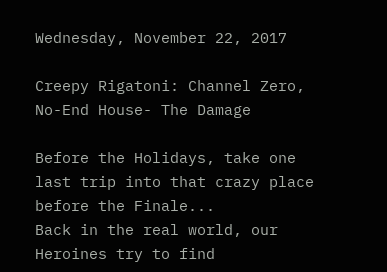Wednesday, November 22, 2017

Creepy Rigatoni: Channel Zero, No-End House- The Damage

Before the Holidays, take one last trip into that crazy place before the Finale...
Back in the real world, our Heroines try to find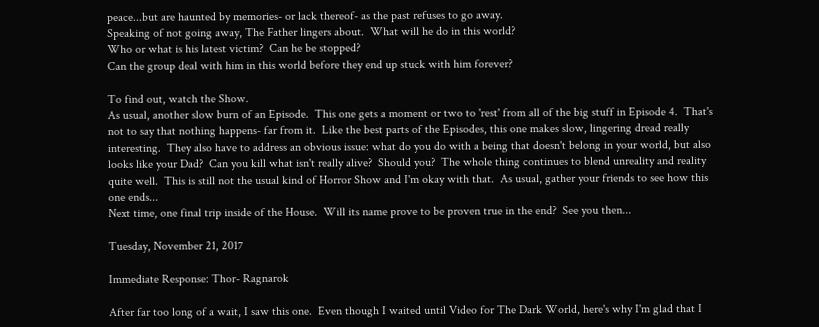peace...but are haunted by memories- or lack thereof- as the past refuses to go away.
Speaking of not going away, The Father lingers about.  What will he do in this world?
Who or what is his latest victim?  Can he be stopped?
Can the group deal with him in this world before they end up stuck with him forever?

To find out, watch the Show.
As usual, another slow burn of an Episode.  This one gets a moment or two to 'rest' from all of the big stuff in Episode 4.  That's not to say that nothing happens- far from it.  Like the best parts of the Episodes, this one makes slow, lingering dread really interesting.  They also have to address an obvious issue: what do you do with a being that doesn't belong in your world, but also looks like your Dad?  Can you kill what isn't really alive?  Should you?  The whole thing continues to blend unreality and reality quite well.  This is still not the usual kind of Horror Show and I'm okay with that.  As usual, gather your friends to see how this one ends...
Next time, one final trip inside of the House.  Will its name prove to be proven true in the end?  See you then...

Tuesday, November 21, 2017

Immediate Response: Thor- Ragnarok

After far too long of a wait, I saw this one.  Even though I waited until Video for The Dark World, here's why I'm glad that I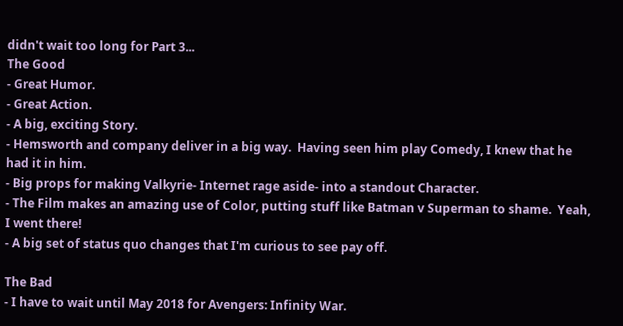didn't wait too long for Part 3...
The Good
- Great Humor.
- Great Action.
- A big, exciting Story.
- Hemsworth and company deliver in a big way.  Having seen him play Comedy, I knew that he had it in him.
- Big props for making Valkyrie- Internet rage aside- into a standout Character.
- The Film makes an amazing use of Color, putting stuff like Batman v Superman to shame.  Yeah, I went there!
- A big set of status quo changes that I'm curious to see pay off.

The Bad
- I have to wait until May 2018 for Avengers: Infinity War.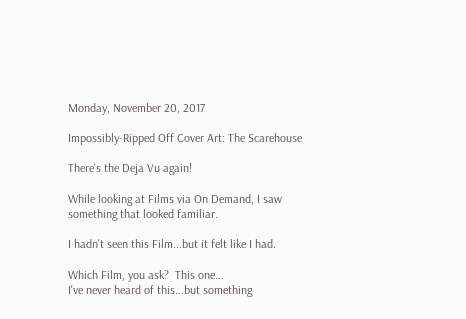Monday, November 20, 2017

Impossibly-Ripped Off Cover Art: The Scarehouse

There's the Deja Vu again!

While looking at Films via On Demand, I saw something that looked familiar.

I hadn't seen this Film...but it felt like I had.

Which Film, you ask?  This one...
I've never heard of this...but something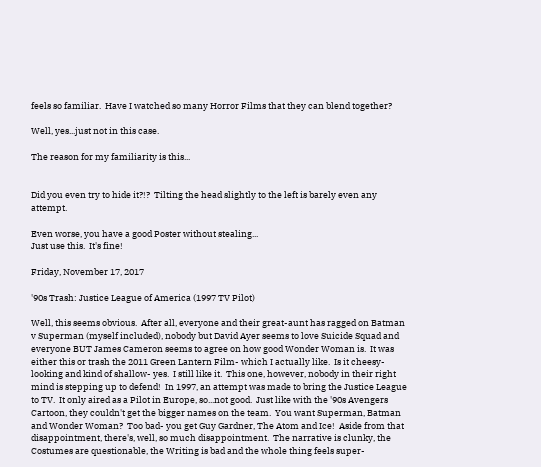feels so familiar.  Have I watched so many Horror Films that they can blend together?

Well, yes...just not in this case.

The reason for my familiarity is this...


Did you even try to hide it?!?  Tilting the head slightly to the left is barely even any attempt.

Even worse, you have a good Poster without stealing...
Just use this.  It's fine!

Friday, November 17, 2017

'90s Trash: Justice League of America (1997 TV Pilot)

Well, this seems obvious.  After all, everyone and their great-aunt has ragged on Batman v Superman (myself included), nobody but David Ayer seems to love Suicide Squad and everyone BUT James Cameron seems to agree on how good Wonder Woman is.  It was either this or trash the 2011 Green Lantern Film- which I actually like.  Is it cheesy-looking and kind of shallow- yes.  I still like it.  This one, however, nobody in their right mind is stepping up to defend!  In 1997, an attempt was made to bring the Justice League to TV.  It only aired as a Pilot in Europe, so...not good.  Just like with the '90s Avengers Cartoon, they couldn't get the bigger names on the team.  You want Superman, Batman and Wonder Woman?  Too bad- you get Guy Gardner, The Atom and Ice!  Aside from that disappointment, there's, well, so much disappointment.  The narrative is clunky, the Costumes are questionable, the Writing is bad and the whole thing feels super-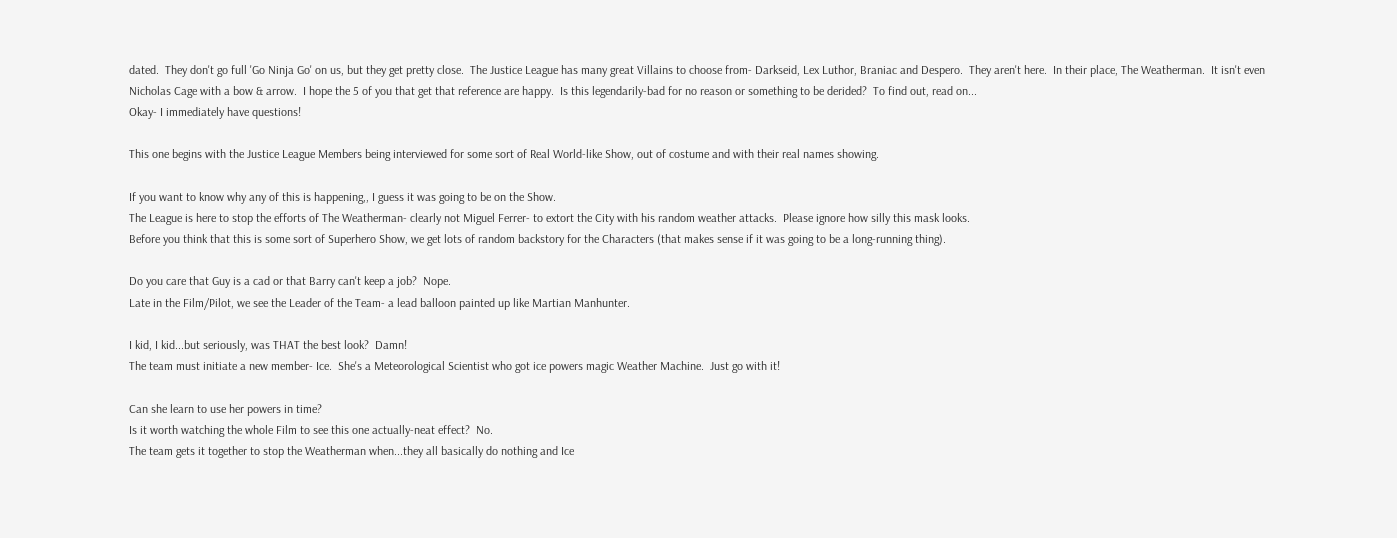dated.  They don't go full 'Go Ninja Go' on us, but they get pretty close.  The Justice League has many great Villains to choose from- Darkseid, Lex Luthor, Braniac and Despero.  They aren't here.  In their place, The Weatherman.  It isn't even Nicholas Cage with a bow & arrow.  I hope the 5 of you that get that reference are happy.  Is this legendarily-bad for no reason or something to be derided?  To find out, read on...
Okay- I immediately have questions!

This one begins with the Justice League Members being interviewed for some sort of Real World-like Show, out of costume and with their real names showing.

If you want to know why any of this is happening,, I guess it was going to be on the Show.
The League is here to stop the efforts of The Weatherman- clearly not Miguel Ferrer- to extort the City with his random weather attacks.  Please ignore how silly this mask looks.
Before you think that this is some sort of Superhero Show, we get lots of random backstory for the Characters (that makes sense if it was going to be a long-running thing).

Do you care that Guy is a cad or that Barry can't keep a job?  Nope.
Late in the Film/Pilot, we see the Leader of the Team- a lead balloon painted up like Martian Manhunter.

I kid, I kid...but seriously, was THAT the best look?  Damn!
The team must initiate a new member- Ice.  She's a Meteorological Scientist who got ice powers magic Weather Machine.  Just go with it!

Can she learn to use her powers in time?
Is it worth watching the whole Film to see this one actually-neat effect?  No.
The team gets it together to stop the Weatherman when...they all basically do nothing and Ice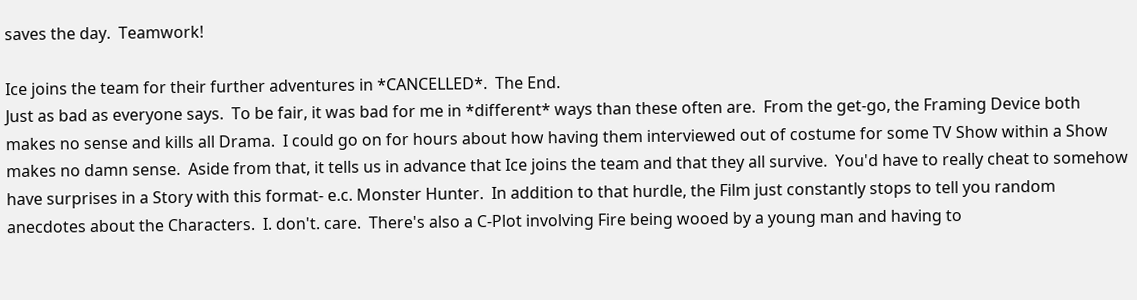saves the day.  Teamwork!

Ice joins the team for their further adventures in *CANCELLED*.  The End.
Just as bad as everyone says.  To be fair, it was bad for me in *different* ways than these often are.  From the get-go, the Framing Device both makes no sense and kills all Drama.  I could go on for hours about how having them interviewed out of costume for some TV Show within a Show makes no damn sense.  Aside from that, it tells us in advance that Ice joins the team and that they all survive.  You'd have to really cheat to somehow have surprises in a Story with this format- e.c. Monster Hunter.  In addition to that hurdle, the Film just constantly stops to tell you random anecdotes about the Characters.  I. don't. care.  There's also a C-Plot involving Fire being wooed by a young man and having to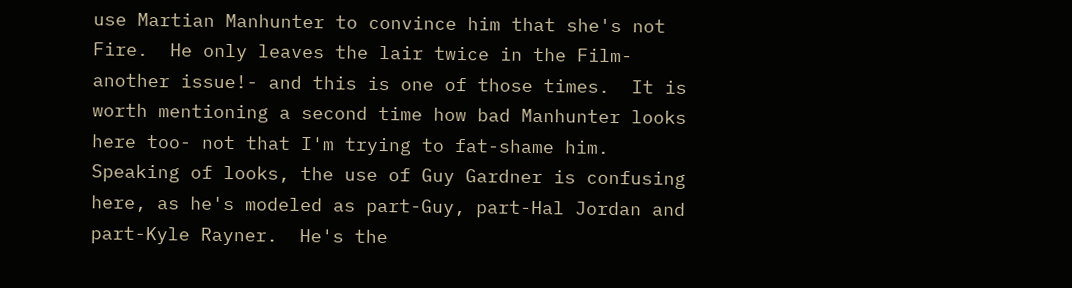use Martian Manhunter to convince him that she's not Fire.  He only leaves the lair twice in the Film- another issue!- and this is one of those times.  It is worth mentioning a second time how bad Manhunter looks here too- not that I'm trying to fat-shame him.  Speaking of looks, the use of Guy Gardner is confusing here, as he's modeled as part-Guy, part-Hal Jordan and part-Kyle Rayner.  He's the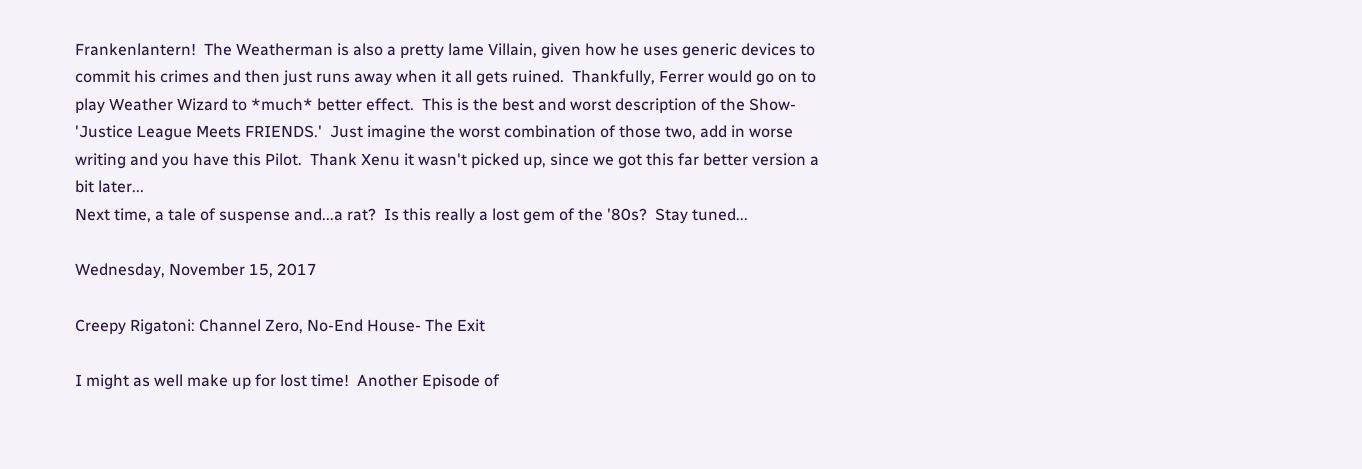Frankenlantern!  The Weatherman is also a pretty lame Villain, given how he uses generic devices to commit his crimes and then just runs away when it all gets ruined.  Thankfully, Ferrer would go on to play Weather Wizard to *much* better effect.  This is the best and worst description of the Show- 'Justice League Meets FRIENDS.'  Just imagine the worst combination of those two, add in worse writing and you have this Pilot.  Thank Xenu it wasn't picked up, since we got this far better version a bit later...
Next time, a tale of suspense and...a rat?  Is this really a lost gem of the '80s?  Stay tuned...

Wednesday, November 15, 2017

Creepy Rigatoni: Channel Zero, No-End House- The Exit

I might as well make up for lost time!  Another Episode of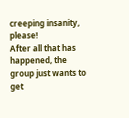creeping insanity, please!
After all that has happened, the group just wants to get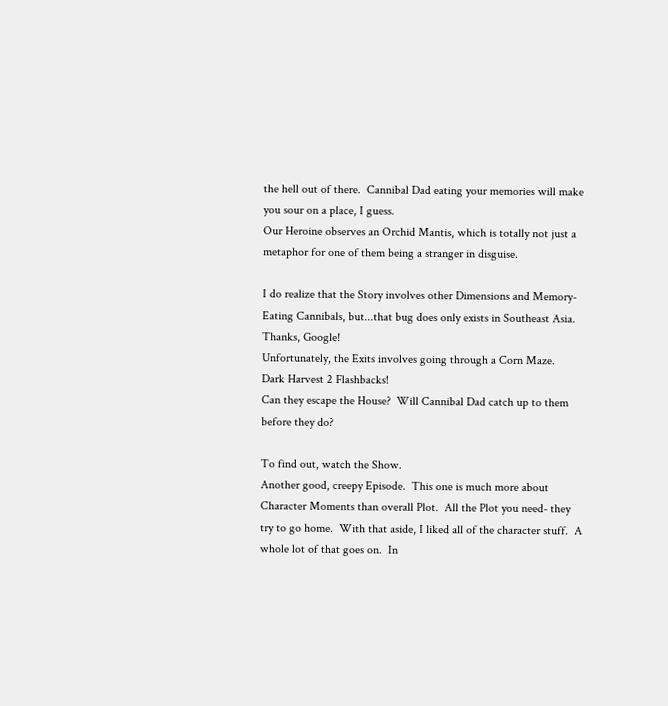the hell out of there.  Cannibal Dad eating your memories will make you sour on a place, I guess.
Our Heroine observes an Orchid Mantis, which is totally not just a metaphor for one of them being a stranger in disguise.

I do realize that the Story involves other Dimensions and Memory-Eating Cannibals, but...that bug does only exists in Southeast Asia.  Thanks, Google!
Unfortunately, the Exits involves going through a Corn Maze.   Dark Harvest 2 Flashbacks!
Can they escape the House?  Will Cannibal Dad catch up to them before they do?

To find out, watch the Show.
Another good, creepy Episode.  This one is much more about Character Moments than overall Plot.  All the Plot you need- they try to go home.  With that aside, I liked all of the character stuff.  A whole lot of that goes on.  In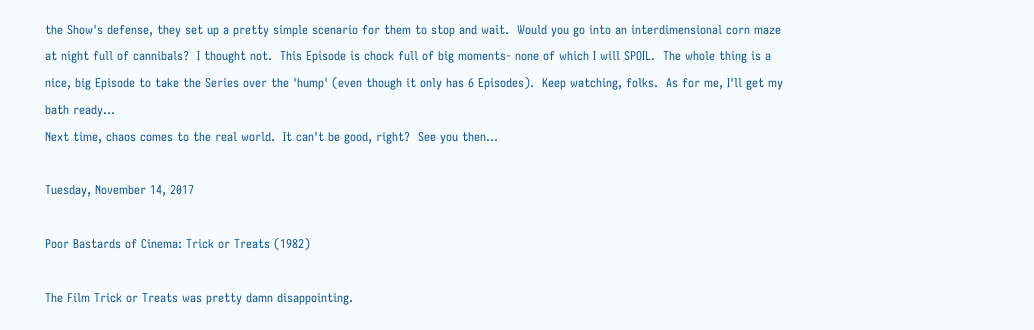the Show's defense, they set up a pretty simple scenario for them to stop and wait.  Would you go into an interdimensional corn maze at night full of cannibals?  I thought not.  This Episode is chock full of big moments- none of which I will SPOIL.  The whole thing is a nice, big Episode to take the Series over the 'hump' (even though it only has 6 Episodes).  Keep watching, folks.  As for me, I'll get my bath ready...
Next time, chaos comes to the real world.  It can't be good, right?  See you then...

Tuesday, November 14, 2017

Poor Bastards of Cinema: Trick or Treats (1982)

The Film Trick or Treats was pretty damn disappointing.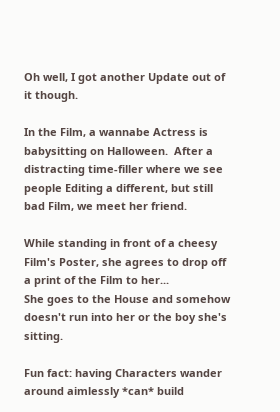Oh well, I got another Update out of it though.

In the Film, a wannabe Actress is babysitting on Halloween.  After a distracting time-filler where we see people Editing a different, but still bad Film, we meet her friend.

While standing in front of a cheesy Film's Poster, she agrees to drop off a print of the Film to her...
She goes to the House and somehow doesn't run into her or the boy she's sitting.

Fun fact: having Characters wander around aimlessly *can* build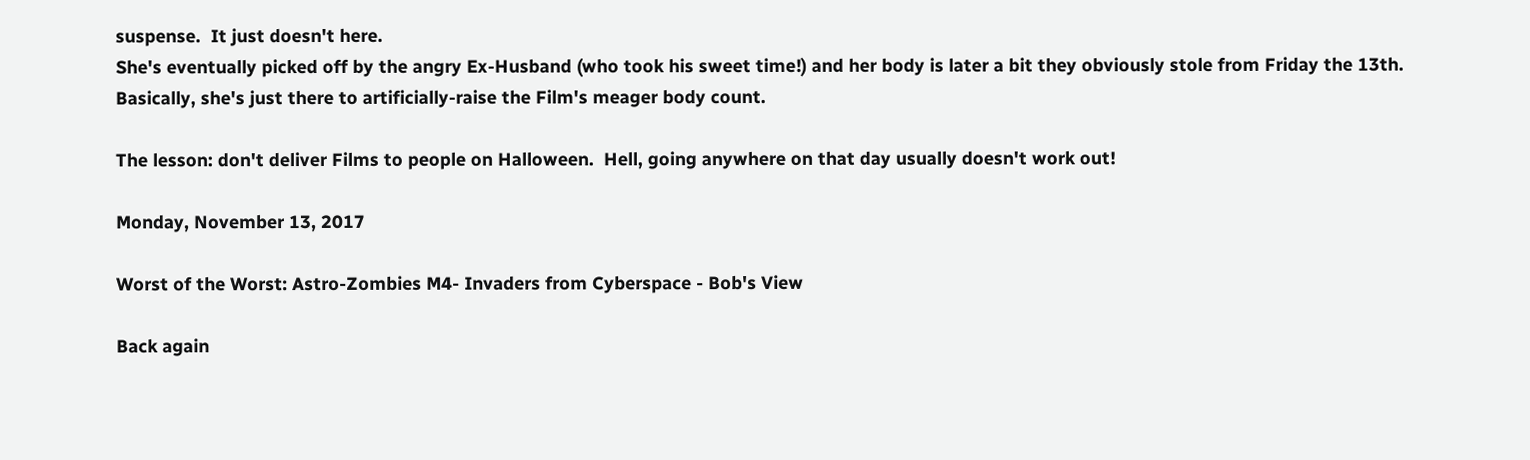suspense.  It just doesn't here.
She's eventually picked off by the angry Ex-Husband (who took his sweet time!) and her body is later a bit they obviously stole from Friday the 13th.
Basically, she's just there to artificially-raise the Film's meager body count.

The lesson: don't deliver Films to people on Halloween.  Hell, going anywhere on that day usually doesn't work out!

Monday, November 13, 2017

Worst of the Worst: Astro-Zombies M4- Invaders from Cyberspace - Bob's View

Back again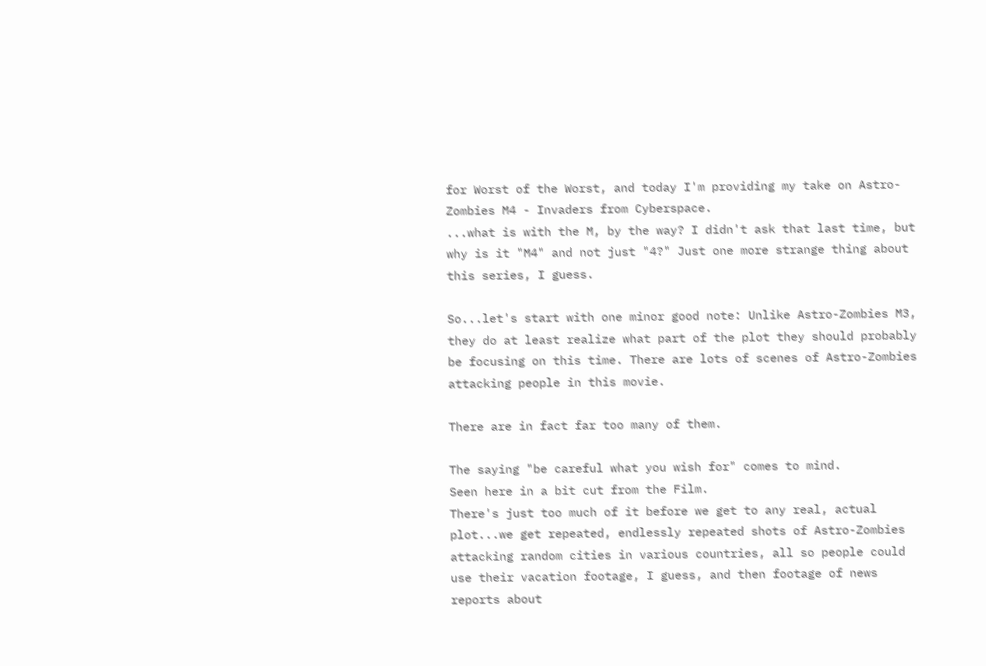for Worst of the Worst, and today I'm providing my take on Astro-Zombies M4 - Invaders from Cyberspace.
...what is with the M, by the way? I didn't ask that last time, but why is it "M4" and not just "4?" Just one more strange thing about this series, I guess.

So...let's start with one minor good note: Unlike Astro-Zombies M3, they do at least realize what part of the plot they should probably be focusing on this time. There are lots of scenes of Astro-Zombies attacking people in this movie.

There are in fact far too many of them.

The saying "be careful what you wish for" comes to mind.
Seen here in a bit cut from the Film.
There's just too much of it before we get to any real, actual plot...we get repeated, endlessly repeated shots of Astro-Zombies attacking random cities in various countries, all so people could use their vacation footage, I guess, and then footage of news reports about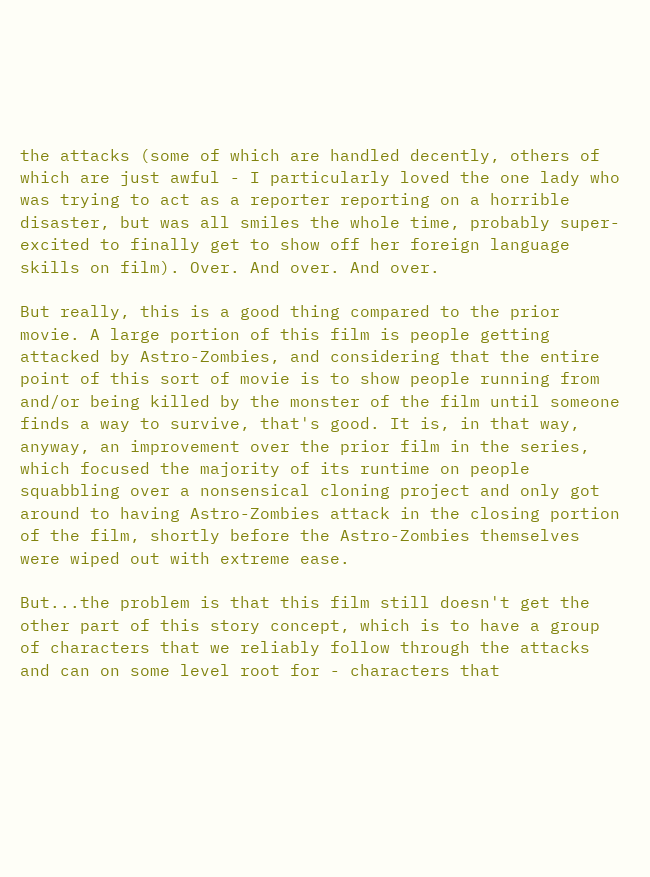the attacks (some of which are handled decently, others of which are just awful - I particularly loved the one lady who was trying to act as a reporter reporting on a horrible disaster, but was all smiles the whole time, probably super-excited to finally get to show off her foreign language skills on film). Over. And over. And over.

But really, this is a good thing compared to the prior movie. A large portion of this film is people getting attacked by Astro-Zombies, and considering that the entire point of this sort of movie is to show people running from and/or being killed by the monster of the film until someone finds a way to survive, that's good. It is, in that way, anyway, an improvement over the prior film in the series, which focused the majority of its runtime on people squabbling over a nonsensical cloning project and only got around to having Astro-Zombies attack in the closing portion of the film, shortly before the Astro-Zombies themselves were wiped out with extreme ease.

But...the problem is that this film still doesn't get the other part of this story concept, which is to have a group of characters that we reliably follow through the attacks and can on some level root for - characters that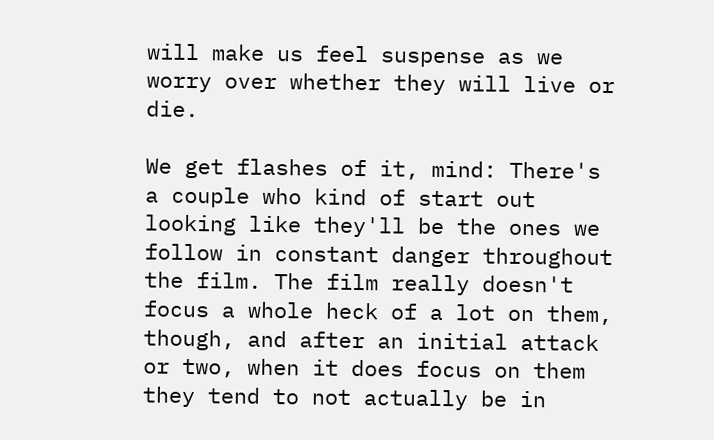will make us feel suspense as we worry over whether they will live or die.

We get flashes of it, mind: There's a couple who kind of start out looking like they'll be the ones we follow in constant danger throughout the film. The film really doesn't focus a whole heck of a lot on them, though, and after an initial attack or two, when it does focus on them they tend to not actually be in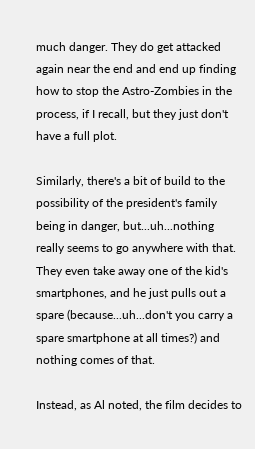much danger. They do get attacked again near the end and end up finding how to stop the Astro-Zombies in the process, if I recall, but they just don't have a full plot.

Similarly, there's a bit of build to the possibility of the president's family being in danger, but...uh...nothing really seems to go anywhere with that. They even take away one of the kid's smartphones, and he just pulls out a spare (because...uh...don't you carry a spare smartphone at all times?) and nothing comes of that.

Instead, as Al noted, the film decides to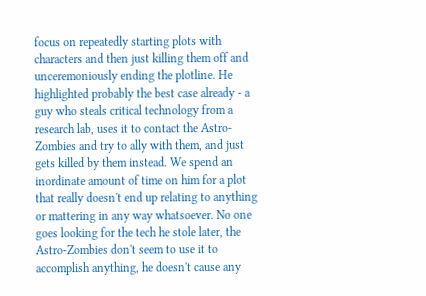focus on repeatedly starting plots with characters and then just killing them off and unceremoniously ending the plotline. He highlighted probably the best case already - a guy who steals critical technology from a research lab, uses it to contact the Astro-Zombies and try to ally with them, and just gets killed by them instead. We spend an inordinate amount of time on him for a plot that really doesn't end up relating to anything or mattering in any way whatsoever. No one goes looking for the tech he stole later, the Astro-Zombies don't seem to use it to accomplish anything, he doesn't cause any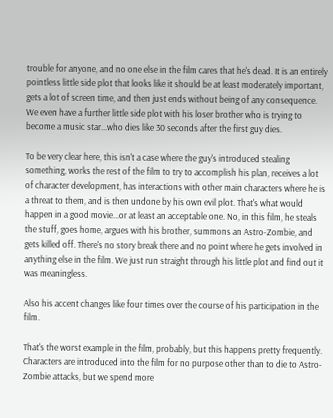trouble for anyone, and no one else in the film cares that he's dead. It is an entirely pointless little side plot that looks like it should be at least moderately important, gets a lot of screen time, and then just ends without being of any consequence. We even have a further little side plot with his loser brother who is trying to become a music star...who dies like 30 seconds after the first guy dies.

To be very clear here, this isn't a case where the guy's introduced stealing something, works the rest of the film to try to accomplish his plan, receives a lot of character development, has interactions with other main characters where he is a threat to them, and is then undone by his own evil plot. That's what would happen in a good movie...or at least an acceptable one. No, in this film, he steals the stuff, goes home, argues with his brother, summons an Astro-Zombie, and gets killed off. There's no story break there and no point where he gets involved in anything else in the film. We just run straight through his little plot and find out it was meaningless.

Also his accent changes like four times over the course of his participation in the film.

That's the worst example in the film, probably, but this happens pretty frequently. Characters are introduced into the film for no purpose other than to die to Astro-Zombie attacks, but we spend more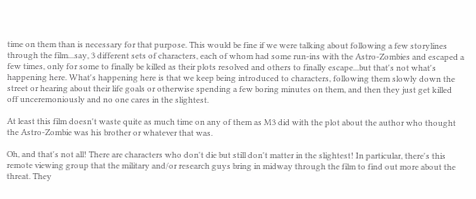time on them than is necessary for that purpose. This would be fine if we were talking about following a few storylines through the film...say, 3 different sets of characters, each of whom had some run-ins with the Astro-Zombies and escaped a few times, only for some to finally be killed as their plots resolved and others to finally escape...but that's not what's happening here. What's happening here is that we keep being introduced to characters, following them slowly down the street or hearing about their life goals or otherwise spending a few boring minutes on them, and then they just get killed off unceremoniously and no one cares in the slightest.

At least this film doesn't waste quite as much time on any of them as M3 did with the plot about the author who thought the Astro-Zombie was his brother or whatever that was.

Oh, and that's not all! There are characters who don't die but still don't matter in the slightest! In particular, there's this remote viewing group that the military and/or research guys bring in midway through the film to find out more about the threat. They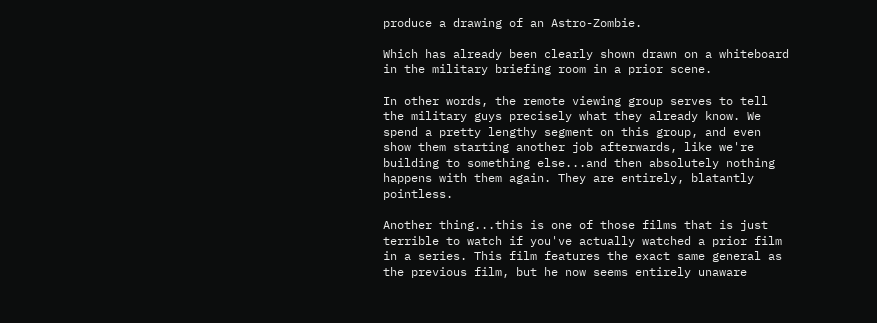produce a drawing of an Astro-Zombie.

Which has already been clearly shown drawn on a whiteboard in the military briefing room in a prior scene.

In other words, the remote viewing group serves to tell the military guys precisely what they already know. We spend a pretty lengthy segment on this group, and even show them starting another job afterwards, like we're building to something else...and then absolutely nothing happens with them again. They are entirely, blatantly pointless.

Another thing...this is one of those films that is just terrible to watch if you've actually watched a prior film in a series. This film features the exact same general as the previous film, but he now seems entirely unaware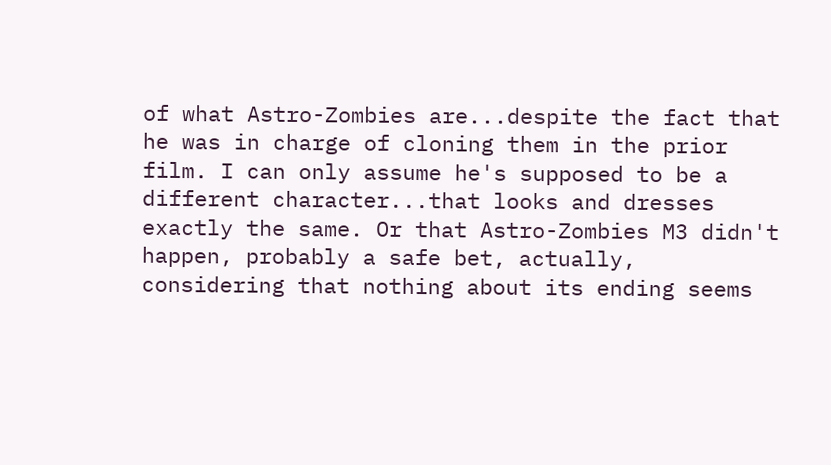of what Astro-Zombies are...despite the fact that he was in charge of cloning them in the prior film. I can only assume he's supposed to be a different character...that looks and dresses exactly the same. Or that Astro-Zombies M3 didn't happen, probably a safe bet, actually, considering that nothing about its ending seems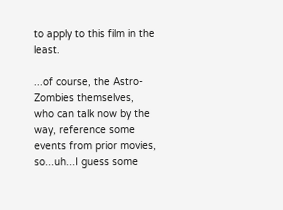to apply to this film in the least.

...of course, the Astro-Zombies themselves, who can talk now by the way, reference some events from prior movies, so...uh...I guess some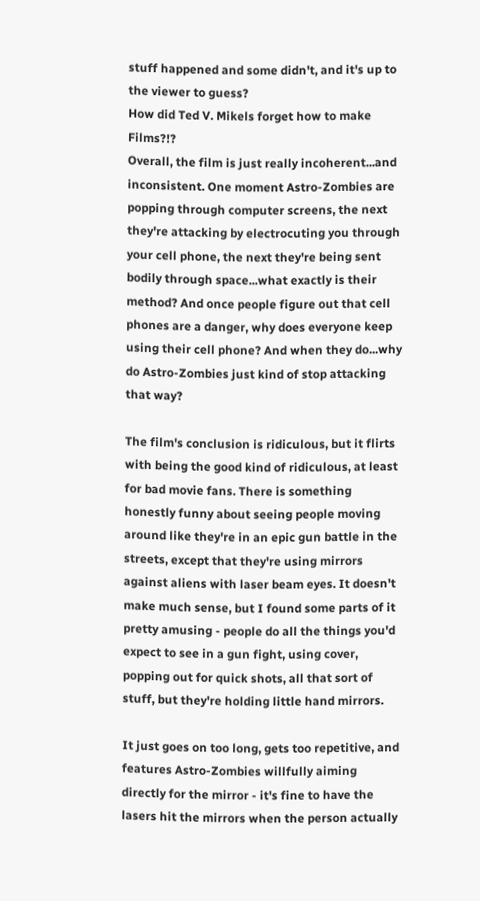stuff happened and some didn't, and it's up to the viewer to guess?
How did Ted V. Mikels forget how to make Films?!?
Overall, the film is just really incoherent...and inconsistent. One moment Astro-Zombies are popping through computer screens, the next they're attacking by electrocuting you through your cell phone, the next they're being sent bodily through space...what exactly is their method? And once people figure out that cell phones are a danger, why does everyone keep using their cell phone? And when they do...why do Astro-Zombies just kind of stop attacking that way?

The film's conclusion is ridiculous, but it flirts with being the good kind of ridiculous, at least for bad movie fans. There is something honestly funny about seeing people moving around like they're in an epic gun battle in the streets, except that they're using mirrors against aliens with laser beam eyes. It doesn't make much sense, but I found some parts of it pretty amusing - people do all the things you'd expect to see in a gun fight, using cover, popping out for quick shots, all that sort of stuff, but they're holding little hand mirrors.

It just goes on too long, gets too repetitive, and features Astro-Zombies willfully aiming directly for the mirror - it's fine to have the lasers hit the mirrors when the person actually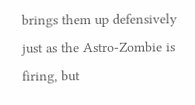brings them up defensively just as the Astro-Zombie is firing, but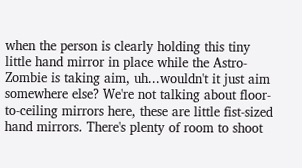when the person is clearly holding this tiny little hand mirror in place while the Astro-Zombie is taking aim, uh...wouldn't it just aim somewhere else? We're not talking about floor-to-ceiling mirrors here, these are little fist-sized hand mirrors. There's plenty of room to shoot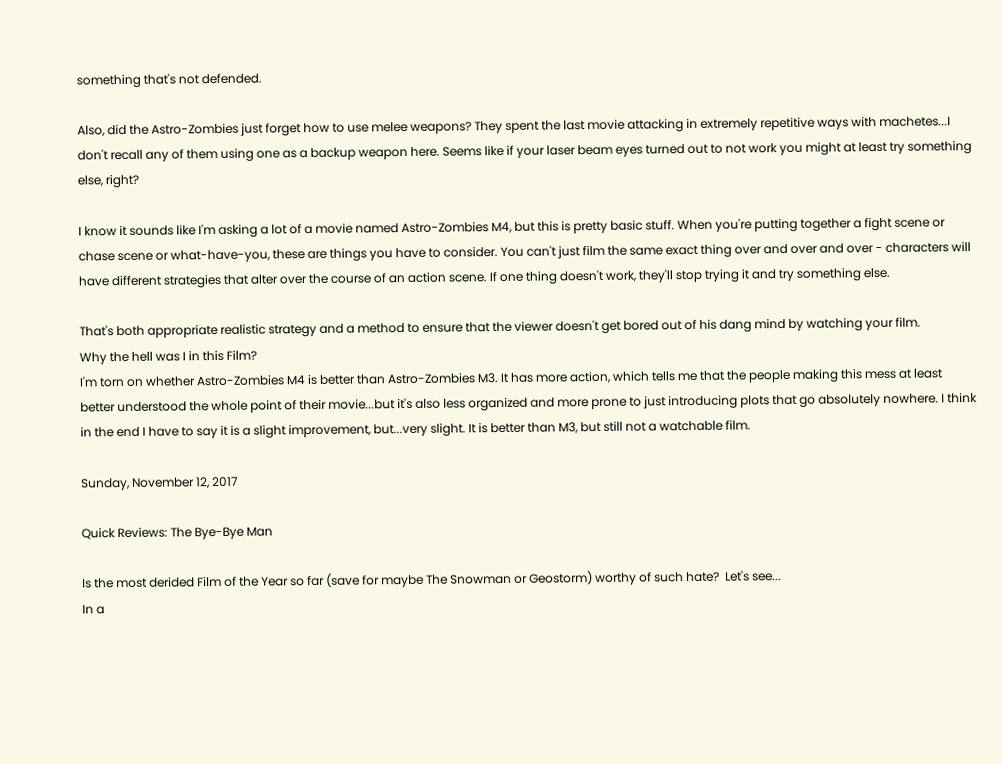something that's not defended.

Also, did the Astro-Zombies just forget how to use melee weapons? They spent the last movie attacking in extremely repetitive ways with machetes...I don't recall any of them using one as a backup weapon here. Seems like if your laser beam eyes turned out to not work you might at least try something else, right?

I know it sounds like I'm asking a lot of a movie named Astro-Zombies M4, but this is pretty basic stuff. When you're putting together a fight scene or chase scene or what-have-you, these are things you have to consider. You can't just film the same exact thing over and over and over - characters will have different strategies that alter over the course of an action scene. If one thing doesn't work, they'll stop trying it and try something else.

That's both appropriate realistic strategy and a method to ensure that the viewer doesn't get bored out of his dang mind by watching your film.
Why the hell was I in this Film?
I'm torn on whether Astro-Zombies M4 is better than Astro-Zombies M3. It has more action, which tells me that the people making this mess at least better understood the whole point of their movie...but it's also less organized and more prone to just introducing plots that go absolutely nowhere. I think in the end I have to say it is a slight improvement, but...very slight. It is better than M3, but still not a watchable film.

Sunday, November 12, 2017

Quick Reviews: The Bye-Bye Man

Is the most derided Film of the Year so far (save for maybe The Snowman or Geostorm) worthy of such hate?  Let's see...
In a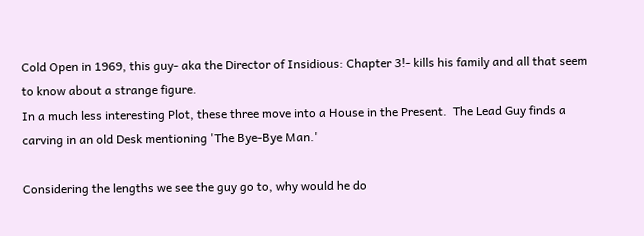Cold Open in 1969, this guy- aka the Director of Insidious: Chapter 3!- kills his family and all that seem to know about a strange figure.
In a much less interesting Plot, these three move into a House in the Present.  The Lead Guy finds a carving in an old Desk mentioning 'The Bye-Bye Man.'

Considering the lengths we see the guy go to, why would he do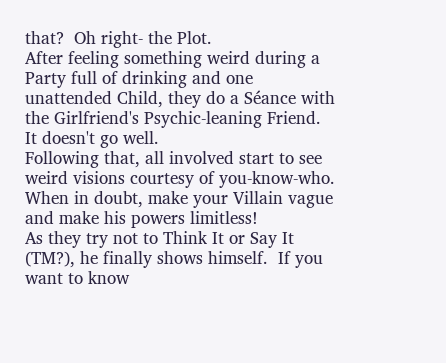that?  Oh right- the Plot.
After feeling something weird during a Party full of drinking and one unattended Child, they do a Séance with the Girlfriend's Psychic-leaning Friend.  It doesn't go well.
Following that, all involved start to see weird visions courtesy of you-know-who.  When in doubt, make your Villain vague and make his powers limitless!
As they try not to Think It or Say It (TM?), he finally shows himself.  If you want to know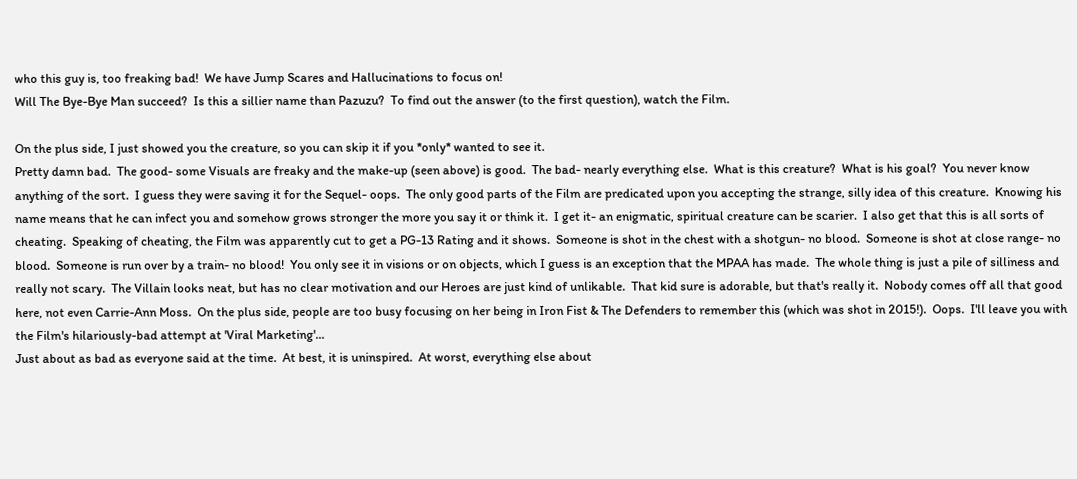who this guy is, too freaking bad!  We have Jump Scares and Hallucinations to focus on!
Will The Bye-Bye Man succeed?  Is this a sillier name than Pazuzu?  To find out the answer (to the first question), watch the Film.

On the plus side, I just showed you the creature, so you can skip it if you *only* wanted to see it.
Pretty damn bad.  The good- some Visuals are freaky and the make-up (seen above) is good.  The bad- nearly everything else.  What is this creature?  What is his goal?  You never know anything of the sort.  I guess they were saving it for the Sequel- oops.  The only good parts of the Film are predicated upon you accepting the strange, silly idea of this creature.  Knowing his name means that he can infect you and somehow grows stronger the more you say it or think it.  I get it- an enigmatic, spiritual creature can be scarier.  I also get that this is all sorts of cheating.  Speaking of cheating, the Film was apparently cut to get a PG-13 Rating and it shows.  Someone is shot in the chest with a shotgun- no blood.  Someone is shot at close range- no blood.  Someone is run over by a train- no blood!  You only see it in visions or on objects, which I guess is an exception that the MPAA has made.  The whole thing is just a pile of silliness and really not scary.  The Villain looks neat, but has no clear motivation and our Heroes are just kind of unlikable.  That kid sure is adorable, but that's really it.  Nobody comes off all that good here, not even Carrie-Ann Moss.  On the plus side, people are too busy focusing on her being in Iron Fist & The Defenders to remember this (which was shot in 2015!).  Oops.  I'll leave you with the Film's hilariously-bad attempt at 'Viral Marketing'...
Just about as bad as everyone said at the time.  At best, it is uninspired.  At worst, everything else about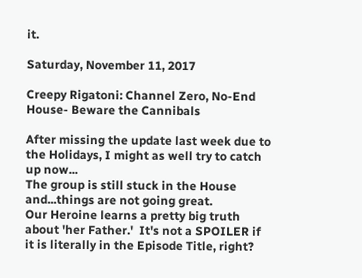it.

Saturday, November 11, 2017

Creepy Rigatoni: Channel Zero, No-End House- Beware the Cannibals

After missing the update last week due to the Holidays, I might as well try to catch up now...
The group is still stuck in the House and...things are not going great.
Our Heroine learns a pretty big truth about 'her Father.'  It's not a SPOILER if it is literally in the Episode Title, right?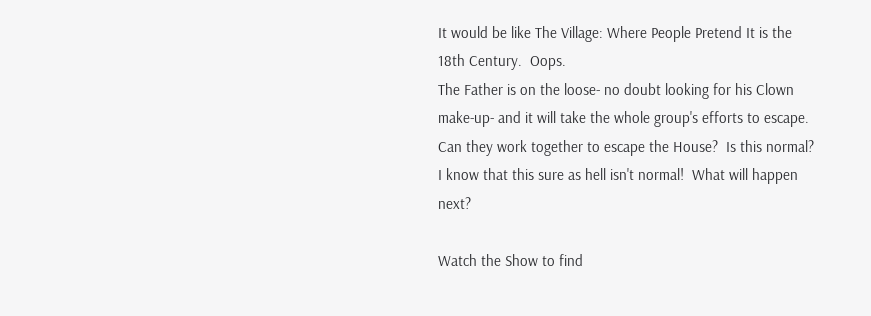It would be like The Village: Where People Pretend It is the 18th Century.  Oops.
The Father is on the loose- no doubt looking for his Clown make-up- and it will take the whole group's efforts to escape.
Can they work together to escape the House?  Is this normal?
I know that this sure as hell isn't normal!  What will happen next?

Watch the Show to find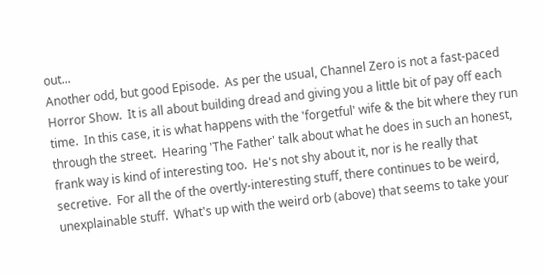out...
Another odd, but good Episode.  As per the usual, Channel Zero is not a fast-paced Horror Show.  It is all about building dread and giving you a little bit of pay off each time.  In this case, it is what happens with the 'forgetful' wife & the bit where they run through the street.  Hearing 'The Father' talk about what he does in such an honest, frank way is kind of interesting too.  He's not shy about it, nor is he really that secretive.  For all the of the overtly-interesting stuff, there continues to be weird, unexplainable stuff.  What's up with the weird orb (above) that seems to take your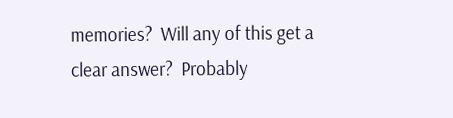memories?  Will any of this get a clear answer?  Probably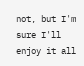not, but I'm sure I'll enjoy it all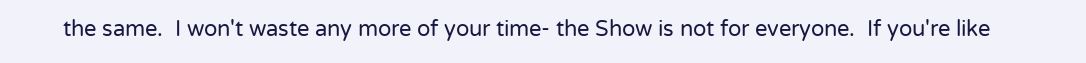the same.  I won't waste any more of your time- the Show is not for everyone.  If you're like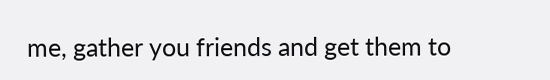me, gather you friends and get them to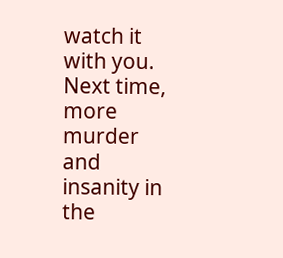watch it with you.
Next time, more murder and insanity in the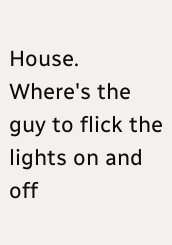House.  Where's the guy to flick the lights on and off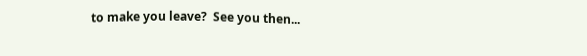to make you leave?  See you then...